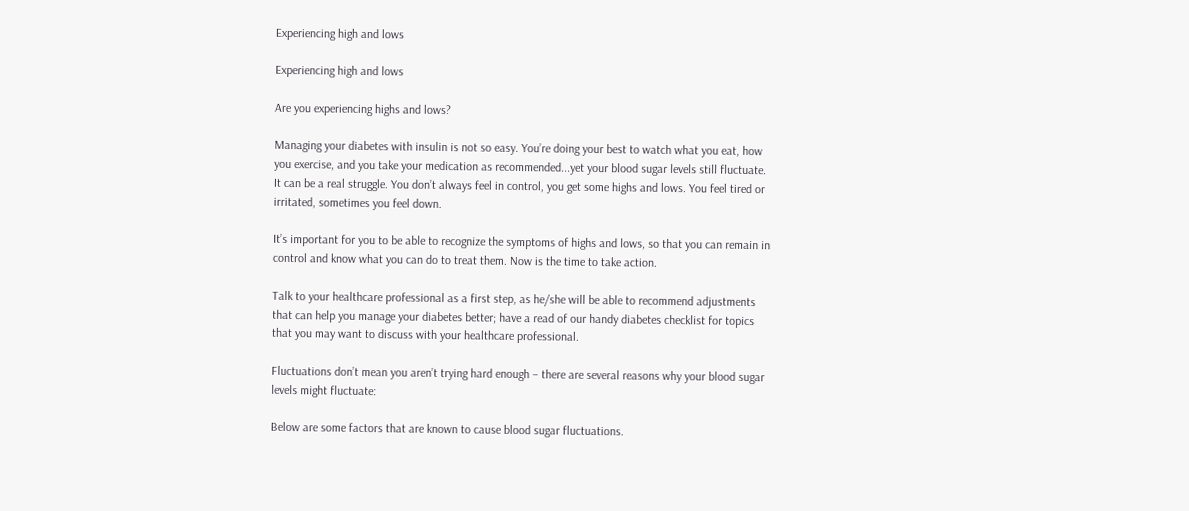Experiencing high and lows

Experiencing high and lows

Are you experiencing highs and lows?

Managing your diabetes with insulin is not so easy. You’re doing your best to watch what you eat, how you exercise, and you take your medication as recommended...yet your blood sugar levels still fluctuate. It can be a real struggle. You don’t always feel in control, you get some highs and lows. You feel tired or irritated, sometimes you feel down.

It’s important for you to be able to recognize the symptoms of highs and lows, so that you can remain in control and know what you can do to treat them. Now is the time to take action.

Talk to your healthcare professional as a first step, as he/she will be able to recommend adjustments that can help you manage your diabetes better; have a read of our handy diabetes checklist for topics that you may want to discuss with your healthcare professional.

Fluctuations don’t mean you aren’t trying hard enough – there are several reasons why your blood sugar levels might fluctuate:

Below are some factors that are known to cause blood sugar fluctuations.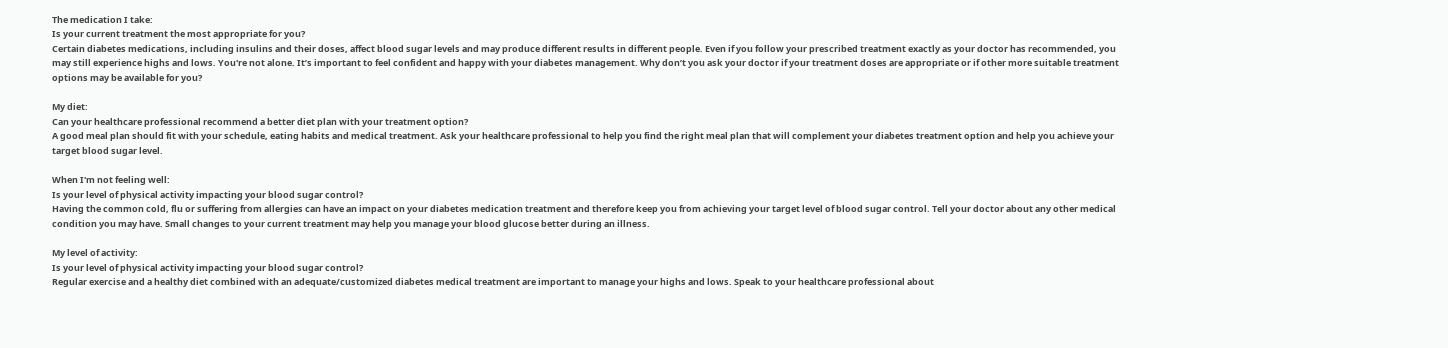The medication I take:
Is your current treatment the most appropriate for you?
Certain diabetes medications, including insulins and their doses, affect blood sugar levels and may produce different results in different people. Even if you follow your prescribed treatment exactly as your doctor has recommended, you may still experience highs and lows. You're not alone. It’s important to feel confident and happy with your diabetes management. Why don’t you ask your doctor if your treatment doses are appropriate or if other more suitable treatment options may be available for you?

My diet:
Can your healthcare professional recommend a better diet plan with your treatment option?
A good meal plan should fit with your schedule, eating habits and medical treatment. Ask your healthcare professional to help you find the right meal plan that will complement your diabetes treatment option and help you achieve your target blood sugar level.

When I'm not feeling well:
Is your level of physical activity impacting your blood sugar control?
Having the common cold, flu or suffering from allergies can have an impact on your diabetes medication treatment and therefore keep you from achieving your target level of blood sugar control. Tell your doctor about any other medical condition you may have. Small changes to your current treatment may help you manage your blood glucose better during an illness.

My level of activity:
Is your level of physical activity impacting your blood sugar control?
Regular exercise and a healthy diet combined with an adequate/customized diabetes medical treatment are important to manage your highs and lows. Speak to your healthcare professional about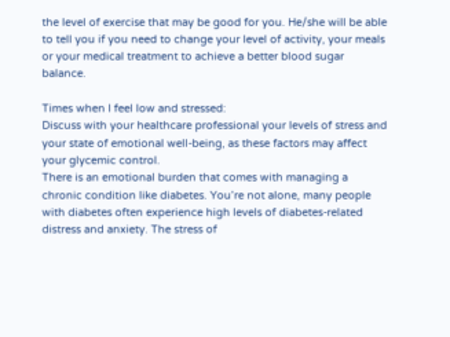the level of exercise that may be good for you. He/she will be able to tell you if you need to change your level of activity, your meals or your medical treatment to achieve a better blood sugar balance.

Times when I feel low and stressed:
Discuss with your healthcare professional your levels of stress and your state of emotional well-being, as these factors may affect your glycemic control.
There is an emotional burden that comes with managing a chronic condition like diabetes. You’re not alone, many people with diabetes often experience high levels of diabetes-related distress and anxiety. The stress of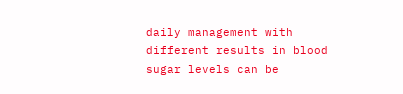daily management with different results in blood sugar levels can be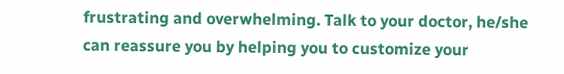frustrating and overwhelming. Talk to your doctor, he/she can reassure you by helping you to customize your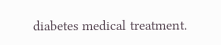diabetes medical treatment.